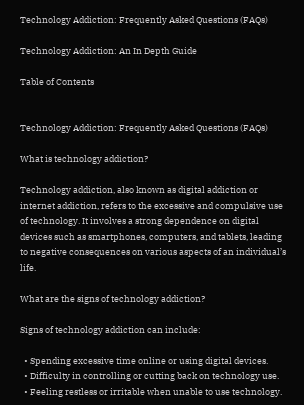Technology Addiction: Frequently Asked Questions (FAQs)

Technology Addiction: An In Depth Guide

Table of Contents


Technology Addiction: Frequently Asked Questions (FAQs)

What is technology addiction?

Technology addiction, also known as digital addiction or internet addiction, refers to the excessive and compulsive use of technology. It involves a strong dependence on digital devices such as smartphones, computers, and tablets, leading to negative consequences on various aspects of an individual’s life.

What are the signs of technology addiction?

Signs of technology addiction can include:

  • Spending excessive time online or using digital devices.
  • Difficulty in controlling or cutting back on technology use.
  • Feeling restless or irritable when unable to use technology.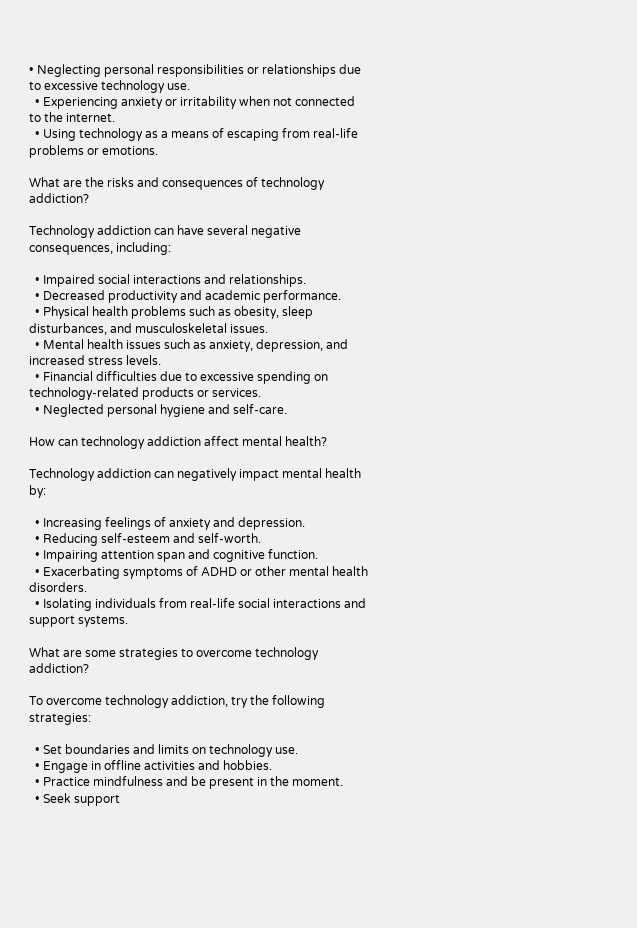• Neglecting personal responsibilities or relationships due to excessive technology use.
  • Experiencing anxiety or irritability when not connected to the internet.
  • Using technology as a means of escaping from real-life problems or emotions.

What are the risks and consequences of technology addiction?

Technology addiction can have several negative consequences, including:

  • Impaired social interactions and relationships.
  • Decreased productivity and academic performance.
  • Physical health problems such as obesity, sleep disturbances, and musculoskeletal issues.
  • Mental health issues such as anxiety, depression, and increased stress levels.
  • Financial difficulties due to excessive spending on technology-related products or services.
  • Neglected personal hygiene and self-care.

How can technology addiction affect mental health?

Technology addiction can negatively impact mental health by:

  • Increasing feelings of anxiety and depression.
  • Reducing self-esteem and self-worth.
  • Impairing attention span and cognitive function.
  • Exacerbating symptoms of ADHD or other mental health disorders.
  • Isolating individuals from real-life social interactions and support systems.

What are some strategies to overcome technology addiction?

To overcome technology addiction, try the following strategies:

  • Set boundaries and limits on technology use.
  • Engage in offline activities and hobbies.
  • Practice mindfulness and be present in the moment.
  • Seek support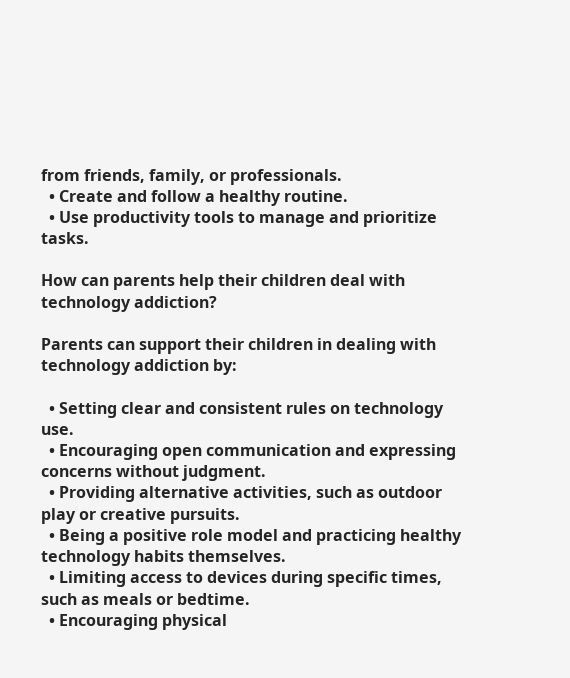from friends, family, or professionals.
  • Create and follow a healthy routine.
  • Use productivity tools to manage and prioritize tasks.

How can parents help their children deal with technology addiction?

Parents can support their children in dealing with technology addiction by:

  • Setting clear and consistent rules on technology use.
  • Encouraging open communication and expressing concerns without judgment.
  • Providing alternative activities, such as outdoor play or creative pursuits.
  • Being a positive role model and practicing healthy technology habits themselves.
  • Limiting access to devices during specific times, such as meals or bedtime.
  • Encouraging physical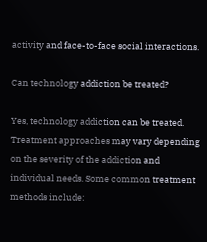activity and face-to-face social interactions.

Can technology addiction be treated?

Yes, technology addiction can be treated. Treatment approaches may vary depending on the severity of the addiction and individual needs. Some common treatment methods include: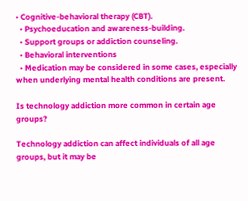• Cognitive-behavioral therapy (CBT).
  • Psychoeducation and awareness-building.
  • Support groups or addiction counseling.
  • Behavioral interventions
  • Medication may be considered in some cases, especially when underlying mental health conditions are present.

Is technology addiction more common in certain age groups?

Technology addiction can affect individuals of all age groups, but it may be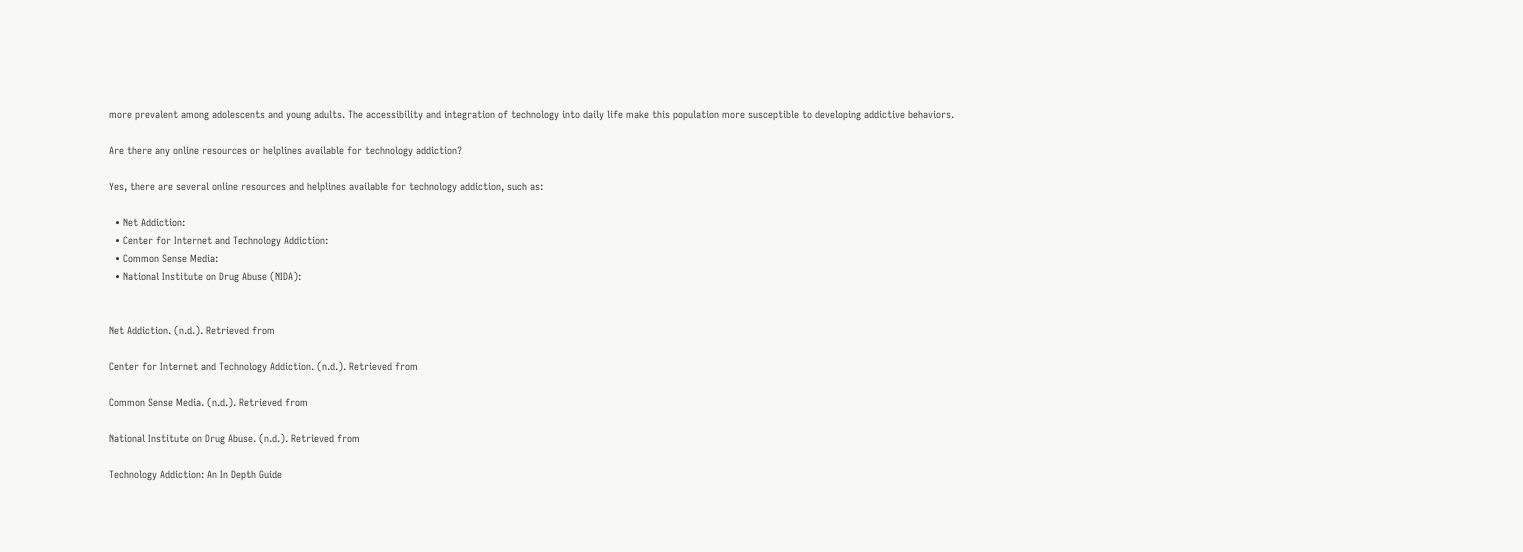more prevalent among adolescents and young adults. The accessibility and integration of technology into daily life make this population more susceptible to developing addictive behaviors.

Are there any online resources or helplines available for technology addiction?

Yes, there are several online resources and helplines available for technology addiction, such as:

  • Net Addiction:
  • Center for Internet and Technology Addiction:
  • Common Sense Media:
  • National Institute on Drug Abuse (NIDA):


Net Addiction. (n.d.). Retrieved from

Center for Internet and Technology Addiction. (n.d.). Retrieved from

Common Sense Media. (n.d.). Retrieved from

National Institute on Drug Abuse. (n.d.). Retrieved from

Technology Addiction: An In Depth Guide